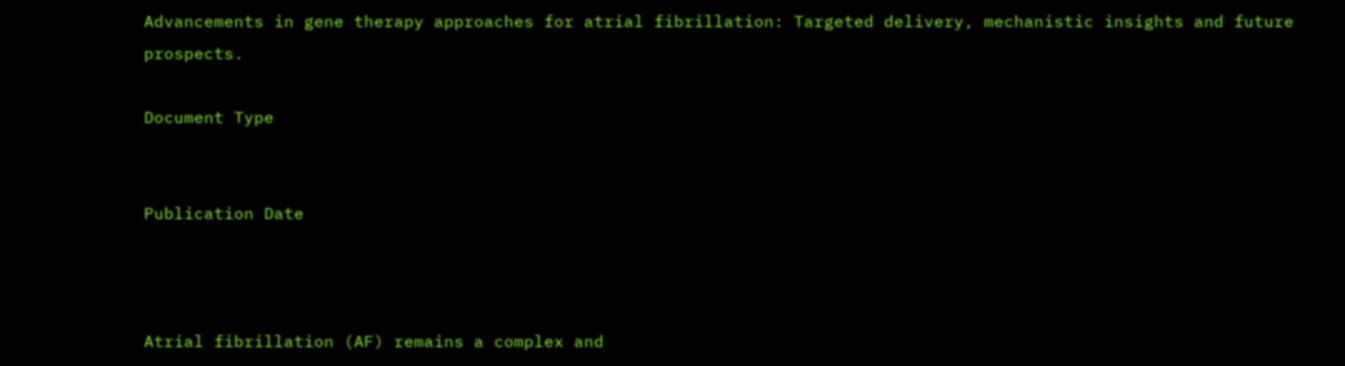Advancements in gene therapy approaches for atrial fibrillation: Targeted delivery, mechanistic insights and future prospects.

Document Type


Publication Date



Atrial fibrillation (AF) remains a complex and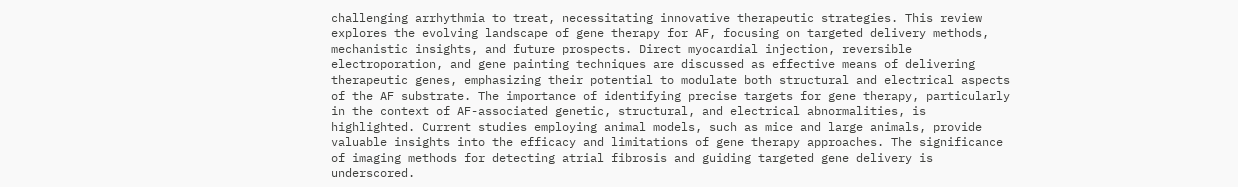challenging arrhythmia to treat, necessitating innovative therapeutic strategies. This review explores the evolving landscape of gene therapy for AF, focusing on targeted delivery methods, mechanistic insights, and future prospects. Direct myocardial injection, reversible electroporation, and gene painting techniques are discussed as effective means of delivering therapeutic genes, emphasizing their potential to modulate both structural and electrical aspects of the AF substrate. The importance of identifying precise targets for gene therapy, particularly in the context of AF-associated genetic, structural, and electrical abnormalities, is highlighted. Current studies employing animal models, such as mice and large animals, provide valuable insights into the efficacy and limitations of gene therapy approaches. The significance of imaging methods for detecting atrial fibrosis and guiding targeted gene delivery is underscored.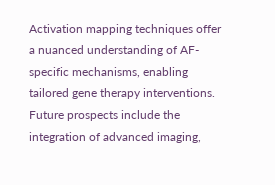Activation mapping techniques offer a nuanced understanding of AF-specific mechanisms, enabling tailored gene therapy interventions. Future prospects include the integration of advanced imaging,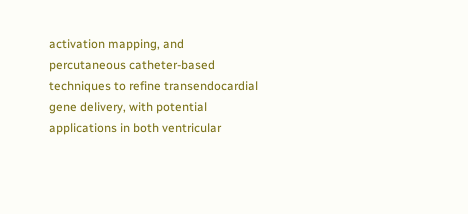activation mapping, and percutaneous catheter-based techniques to refine transendocardial gene delivery, with potential applications in both ventricular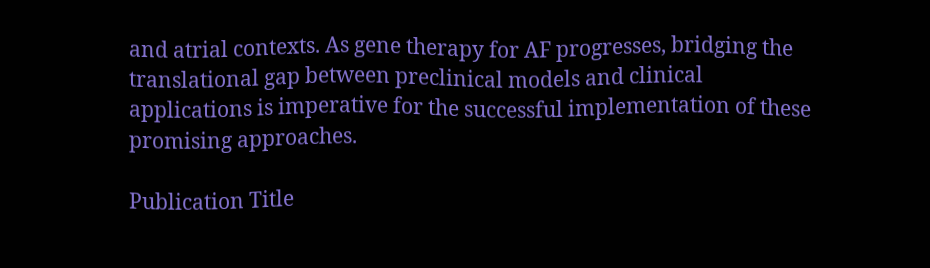and atrial contexts. As gene therapy for AF progresses, bridging the translational gap between preclinical models and clinical applications is imperative for the successful implementation of these promising approaches.

Publication Title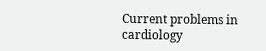Current problems in cardiology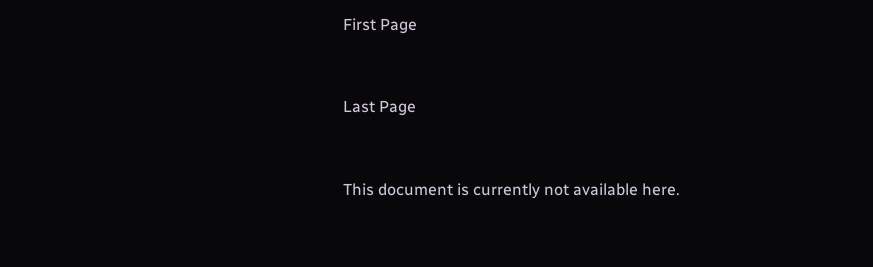First Page


Last Page


This document is currently not available here.